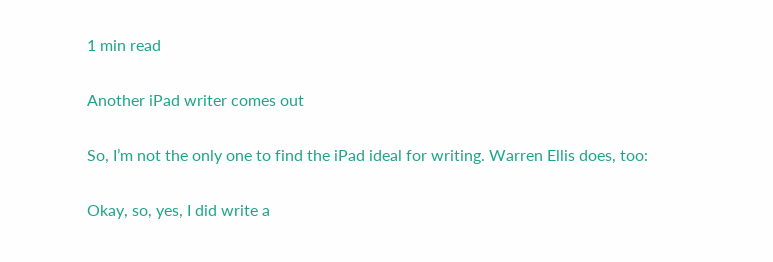1 min read

Another iPad writer comes out

So, I’m not the only one to find the iPad ideal for writing. Warren Ellis does, too:

Okay, so, yes, I did write a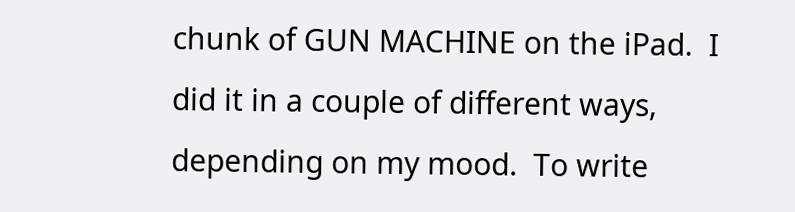chunk of GUN MACHINE on the iPad.  I did it in a couple of different ways, depending on my mood.  To write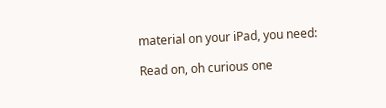material on your iPad, you need:

Read on, oh curious one